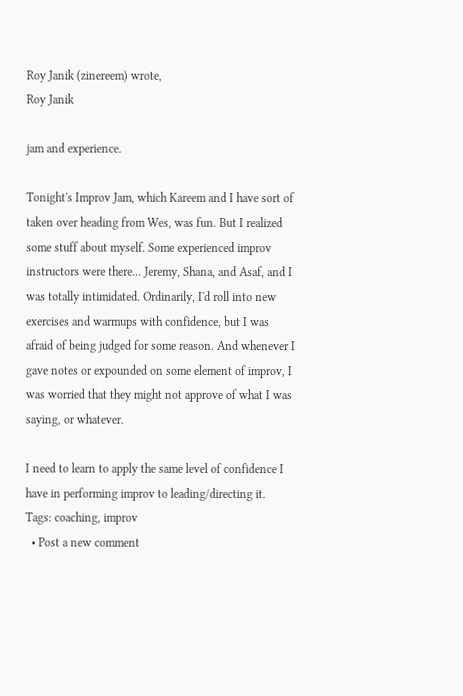Roy Janik (zinereem) wrote,
Roy Janik

jam and experience.

Tonight's Improv Jam, which Kareem and I have sort of taken over heading from Wes, was fun. But I realized some stuff about myself. Some experienced improv instructors were there... Jeremy, Shana, and Asaf, and I was totally intimidated. Ordinarily, I'd roll into new exercises and warmups with confidence, but I was afraid of being judged for some reason. And whenever I gave notes or expounded on some element of improv, I was worried that they might not approve of what I was saying, or whatever.

I need to learn to apply the same level of confidence I have in performing improv to leading/directing it.
Tags: coaching, improv
  • Post a new comment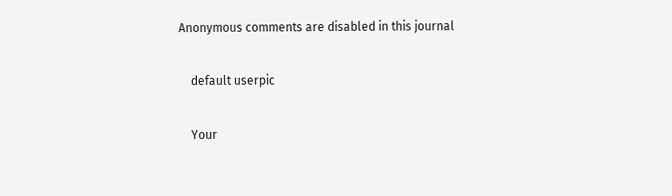Anonymous comments are disabled in this journal

    default userpic

    Your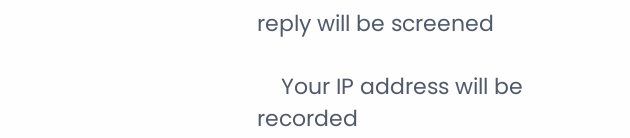reply will be screened

    Your IP address will be recorded